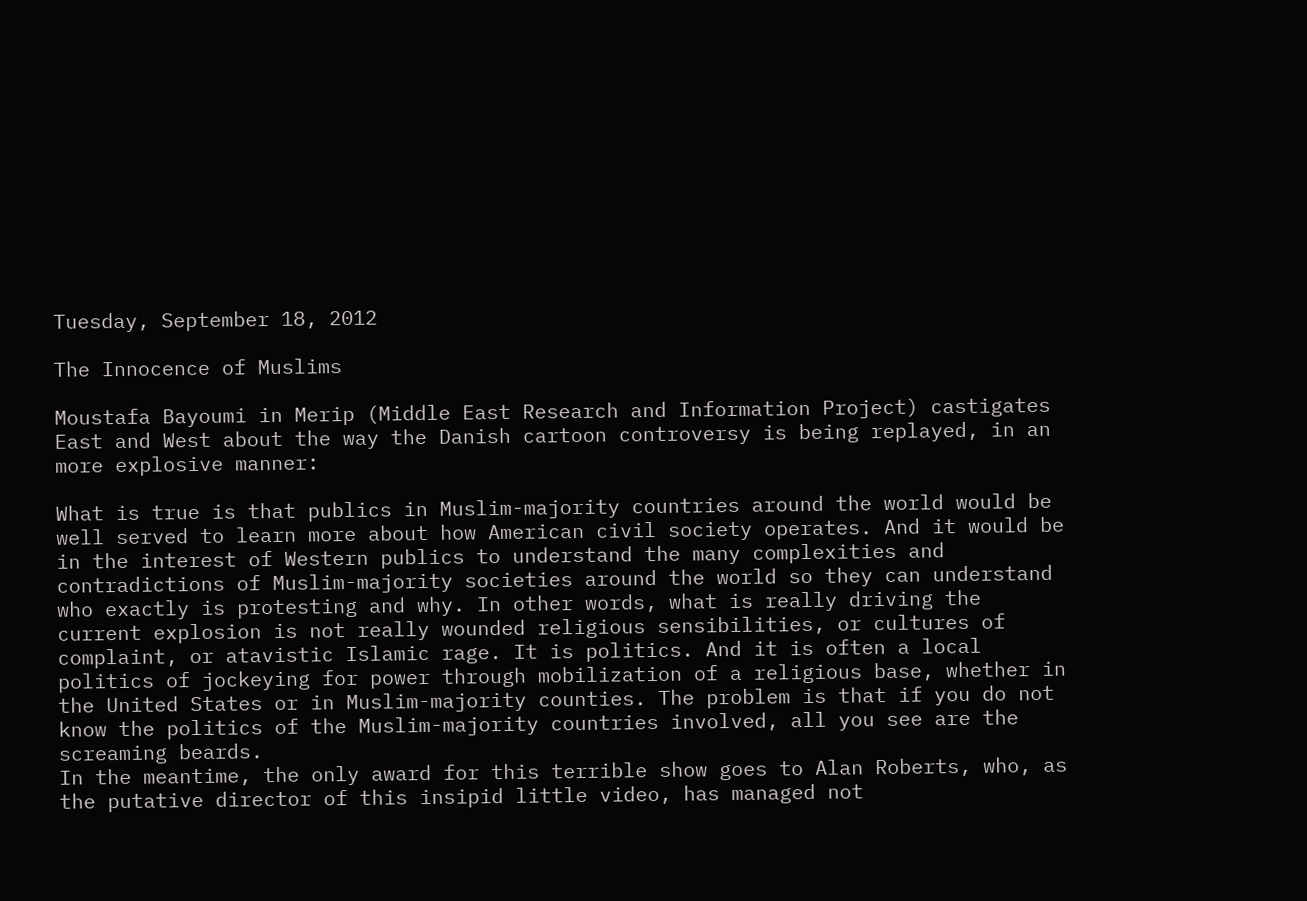Tuesday, September 18, 2012

The Innocence of Muslims

Moustafa Bayoumi in Merip (Middle East Research and Information Project) castigates East and West about the way the Danish cartoon controversy is being replayed, in an more explosive manner:

What is true is that publics in Muslim-majority countries around the world would be well served to learn more about how American civil society operates. And it would be in the interest of Western publics to understand the many complexities and contradictions of Muslim-majority societies around the world so they can understand who exactly is protesting and why. In other words, what is really driving the current explosion is not really wounded religious sensibilities, or cultures of complaint, or atavistic Islamic rage. It is politics. And it is often a local politics of jockeying for power through mobilization of a religious base, whether in the United States or in Muslim-majority counties. The problem is that if you do not know the politics of the Muslim-majority countries involved, all you see are the screaming beards.
In the meantime, the only award for this terrible show goes to Alan Roberts, who, as the putative director of this insipid little video, has managed not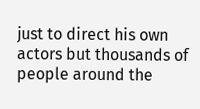just to direct his own actors but thousands of people around the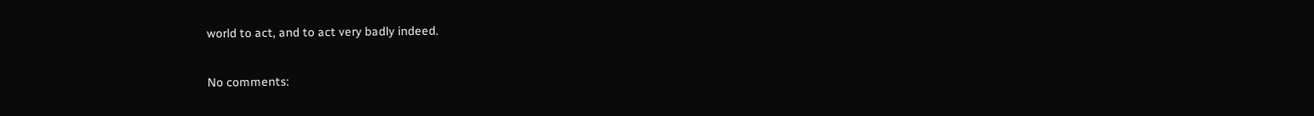world to act, and to act very badly indeed.

No comments: